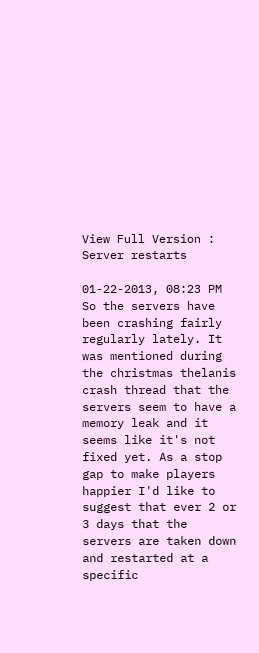View Full Version : Server restarts

01-22-2013, 08:23 PM
So the servers have been crashing fairly regularly lately. It was mentioned during the christmas thelanis crash thread that the servers seem to have a memory leak and it seems like it's not fixed yet. As a stop gap to make players happier I'd like to suggest that ever 2 or 3 days that the servers are taken down and restarted at a specific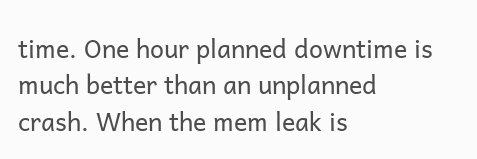time. One hour planned downtime is much better than an unplanned crash. When the mem leak is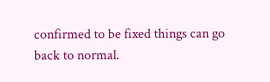confirmed to be fixed things can go back to normal.